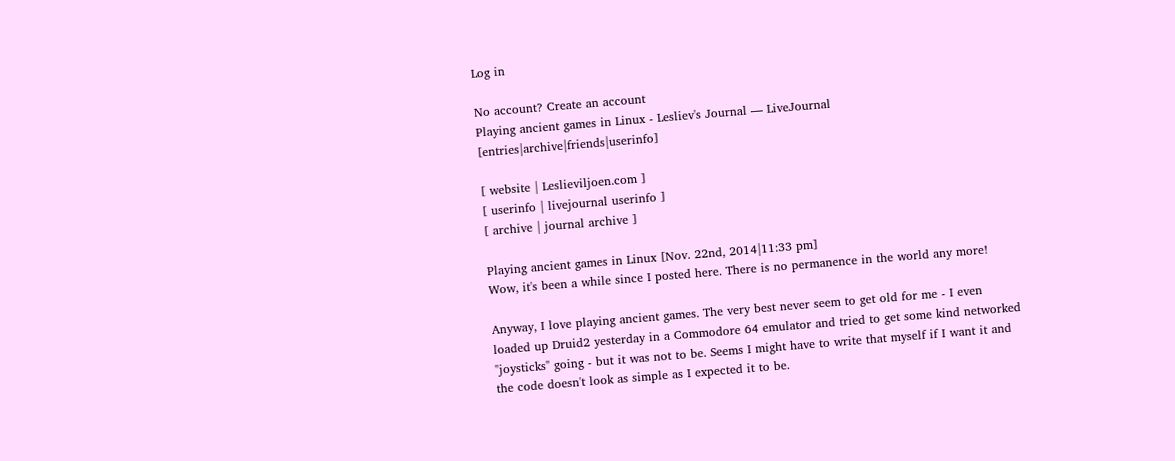Log in

No account? Create an account
Playing ancient games in Linux - Lesliev's Journal — LiveJournal [entries|archive|friends|userinfo]

[ website | Leslieviljoen.com ]
[ userinfo | livejournal userinfo ]
[ archive | journal archive ]

Playing ancient games in Linux [Nov. 22nd, 2014|11:33 pm]
Wow, it's been a while since I posted here. There is no permanence in the world any more!

Anyway, I love playing ancient games. The very best never seem to get old for me - I even loaded up Druid2 yesterday in a Commodore 64 emulator and tried to get some kind networked "joysticks" going - but it was not to be. Seems I might have to write that myself if I want it and the code doesn't look as simple as I expected it to be.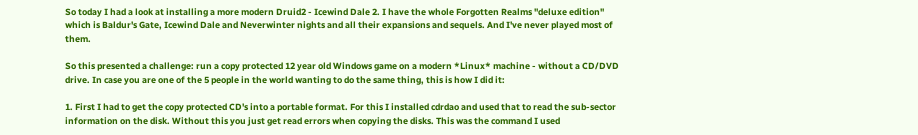So today I had a look at installing a more modern Druid2 - Icewind Dale 2. I have the whole Forgotten Realms "deluxe edition" which is Baldur's Gate, Icewind Dale and Neverwinter nights and all their expansions and sequels. And I've never played most of them.

So this presented a challenge: run a copy protected 12 year old Windows game on a modern *Linux* machine - without a CD/DVD drive. In case you are one of the 5 people in the world wanting to do the same thing, this is how I did it:

1. First I had to get the copy protected CD's into a portable format. For this I installed cdrdao and used that to read the sub-sector information on the disk. Without this you just get read errors when copying the disks. This was the command I used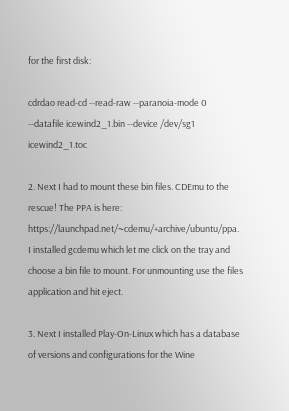for the first disk:

cdrdao read-cd --read-raw --paranoia-mode 0 --datafile icewind2_1.bin --device /dev/sg1 icewind2_1.toc

2. Next I had to mount these bin files. CDEmu to the rescue! The PPA is here: https://launchpad.net/~cdemu/+archive/ubuntu/ppa. I installed gcdemu which let me click on the tray and choose a bin file to mount. For unmounting use the files application and hit eject.

3. Next I installed Play-On-Linux which has a database of versions and configurations for the Wine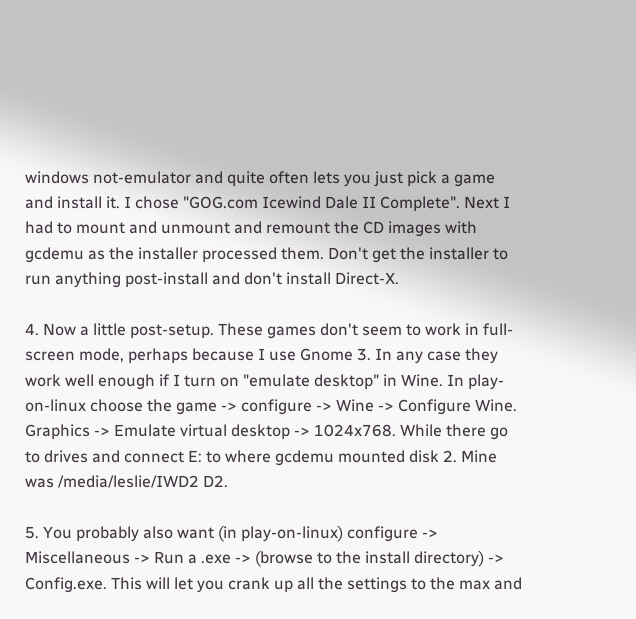windows not-emulator and quite often lets you just pick a game and install it. I chose "GOG.com Icewind Dale II Complete". Next I had to mount and unmount and remount the CD images with gcdemu as the installer processed them. Don't get the installer to run anything post-install and don't install Direct-X.

4. Now a little post-setup. These games don't seem to work in full-screen mode, perhaps because I use Gnome 3. In any case they work well enough if I turn on "emulate desktop" in Wine. In play-on-linux choose the game -> configure -> Wine -> Configure Wine. Graphics -> Emulate virtual desktop -> 1024x768. While there go to drives and connect E: to where gcdemu mounted disk 2. Mine was /media/leslie/IWD2 D2.

5. You probably also want (in play-on-linux) configure -> Miscellaneous -> Run a .exe -> (browse to the install directory) -> Config.exe. This will let you crank up all the settings to the max and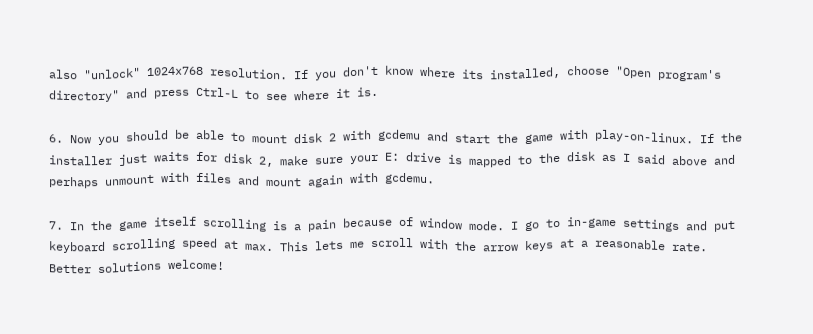also "unlock" 1024x768 resolution. If you don't know where its installed, choose "Open program's directory" and press Ctrl-L to see where it is.

6. Now you should be able to mount disk 2 with gcdemu and start the game with play-on-linux. If the installer just waits for disk 2, make sure your E: drive is mapped to the disk as I said above and perhaps unmount with files and mount again with gcdemu.

7. In the game itself scrolling is a pain because of window mode. I go to in-game settings and put keyboard scrolling speed at max. This lets me scroll with the arrow keys at a reasonable rate. Better solutions welcome!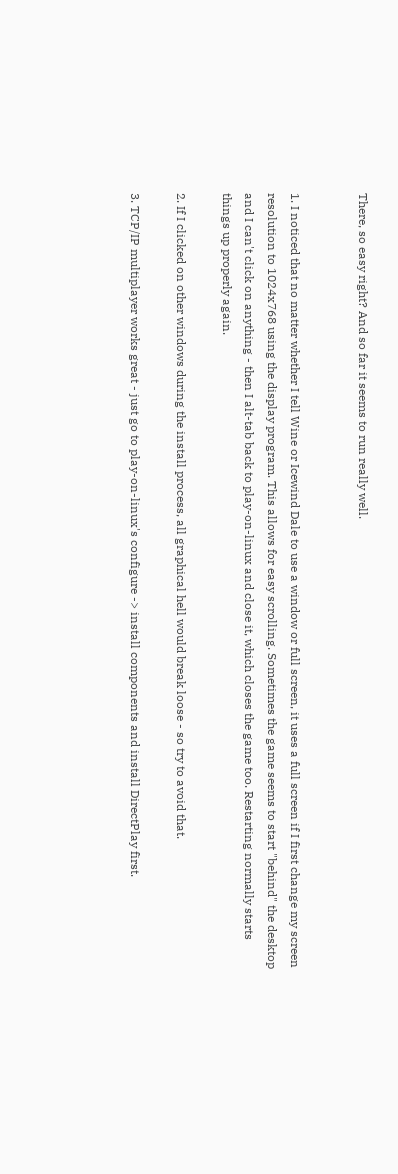There, so easy right? And so far it seems to run really well.


1. I noticed that no matter whether I tell Wine or Icewind Dale to use a window or full screen, it uses a full screen if I first change my screen resolution to 1024x768 using the display program. This allows for easy scrolling. Sometimes the game seems to start "behind" the desktop and I can't click on anything - then I alt-tab back to play-on-linux and close it, which closes the game too. Restarting normally starts things up properly again.

2. If I clicked on other windows during the install process, all graphical hell would break loose - so try to avoid that.

3. TCP/IP multiplayer works great - just go to play-on-linux's configure -> install components and install DirectPlay first.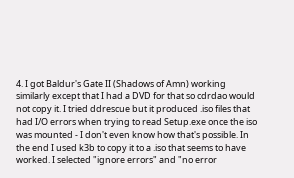4. I got Baldur's Gate II (Shadows of Amn) working similarly except that I had a DVD for that so cdrdao would not copy it. I tried ddrescue but it produced .iso files that had I/O errors when trying to read Setup.exe once the iso was mounted - I don't even know how that's possible. In the end I used k3b to copy it to a .iso that seems to have worked. I selected "ignore errors" and "no error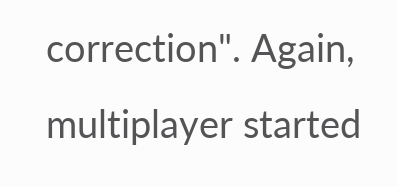correction". Again, multiplayer started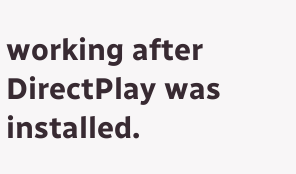working after DirectPlay was installed.